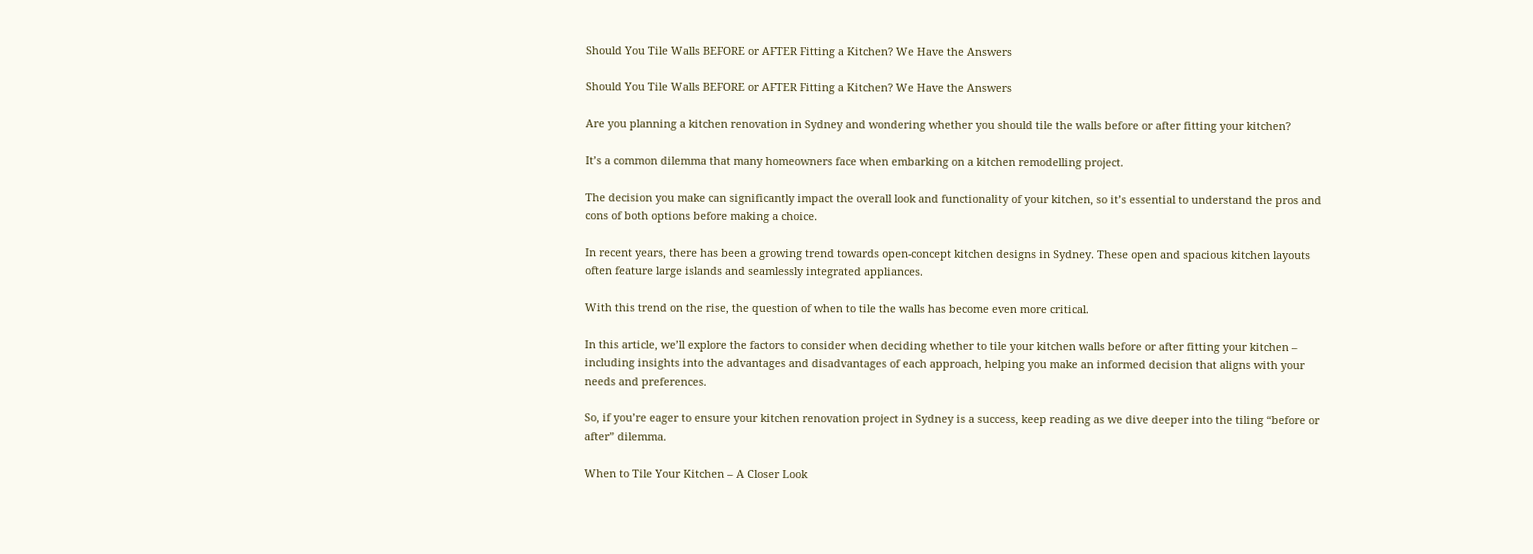Should You Tile Walls BEFORE or AFTER Fitting a Kitchen? We Have the Answers

Should You Tile Walls BEFORE or AFTER Fitting a Kitchen? We Have the Answers

Are you planning a kitchen renovation in Sydney and wondering whether you should tile the walls before or after fitting your kitchen?

It’s a common dilemma that many homeowners face when embarking on a kitchen remodelling project.

The decision you make can significantly impact the overall look and functionality of your kitchen, so it’s essential to understand the pros and cons of both options before making a choice.

In recent years, there has been a growing trend towards open-concept kitchen designs in Sydney. These open and spacious kitchen layouts often feature large islands and seamlessly integrated appliances.

With this trend on the rise, the question of when to tile the walls has become even more critical.

In this article, we’ll explore the factors to consider when deciding whether to tile your kitchen walls before or after fitting your kitchen – including insights into the advantages and disadvantages of each approach, helping you make an informed decision that aligns with your needs and preferences.

So, if you’re eager to ensure your kitchen renovation project in Sydney is a success, keep reading as we dive deeper into the tiling “before or after” dilemma.

When to Tile Your Kitchen – A Closer Look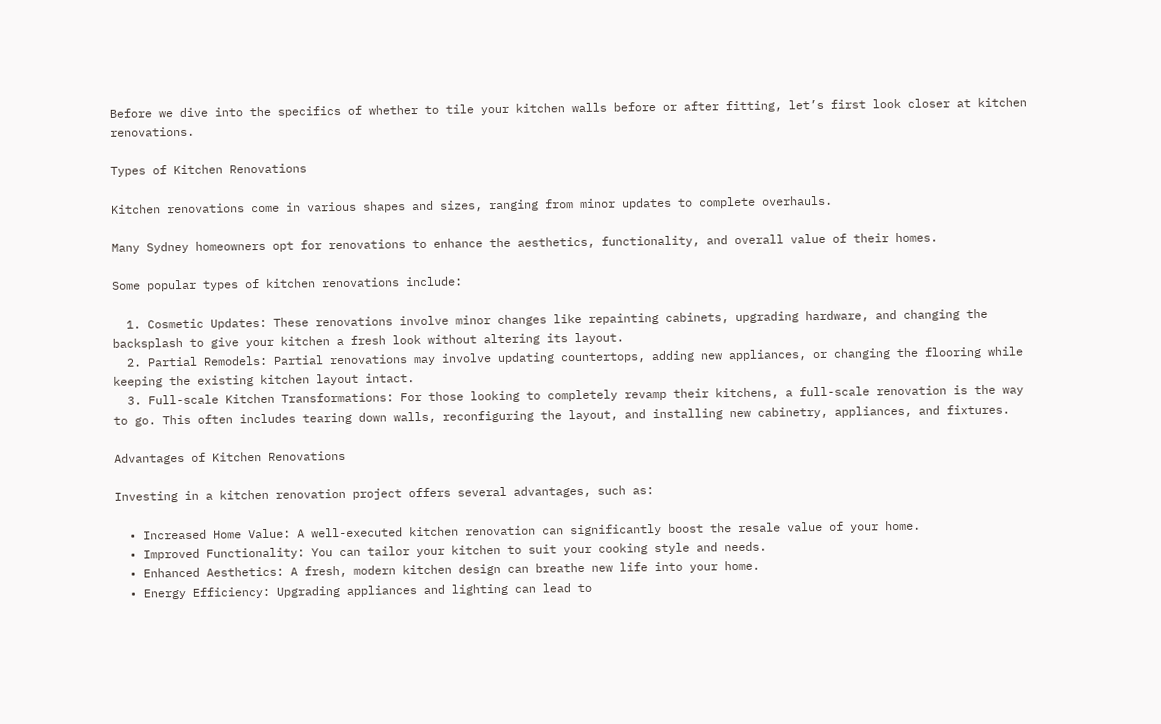Before we dive into the specifics of whether to tile your kitchen walls before or after fitting, let’s first look closer at kitchen renovations.

Types of Kitchen Renovations

Kitchen renovations come in various shapes and sizes, ranging from minor updates to complete overhauls.

Many Sydney homeowners opt for renovations to enhance the aesthetics, functionality, and overall value of their homes.

Some popular types of kitchen renovations include:

  1. Cosmetic Updates: These renovations involve minor changes like repainting cabinets, upgrading hardware, and changing the backsplash to give your kitchen a fresh look without altering its layout.
  2. Partial Remodels: Partial renovations may involve updating countertops, adding new appliances, or changing the flooring while keeping the existing kitchen layout intact.
  3. Full-scale Kitchen Transformations: For those looking to completely revamp their kitchens, a full-scale renovation is the way to go. This often includes tearing down walls, reconfiguring the layout, and installing new cabinetry, appliances, and fixtures.

Advantages of Kitchen Renovations

Investing in a kitchen renovation project offers several advantages, such as:

  • Increased Home Value: A well-executed kitchen renovation can significantly boost the resale value of your home.
  • Improved Functionality: You can tailor your kitchen to suit your cooking style and needs.
  • Enhanced Aesthetics: A fresh, modern kitchen design can breathe new life into your home.
  • Energy Efficiency: Upgrading appliances and lighting can lead to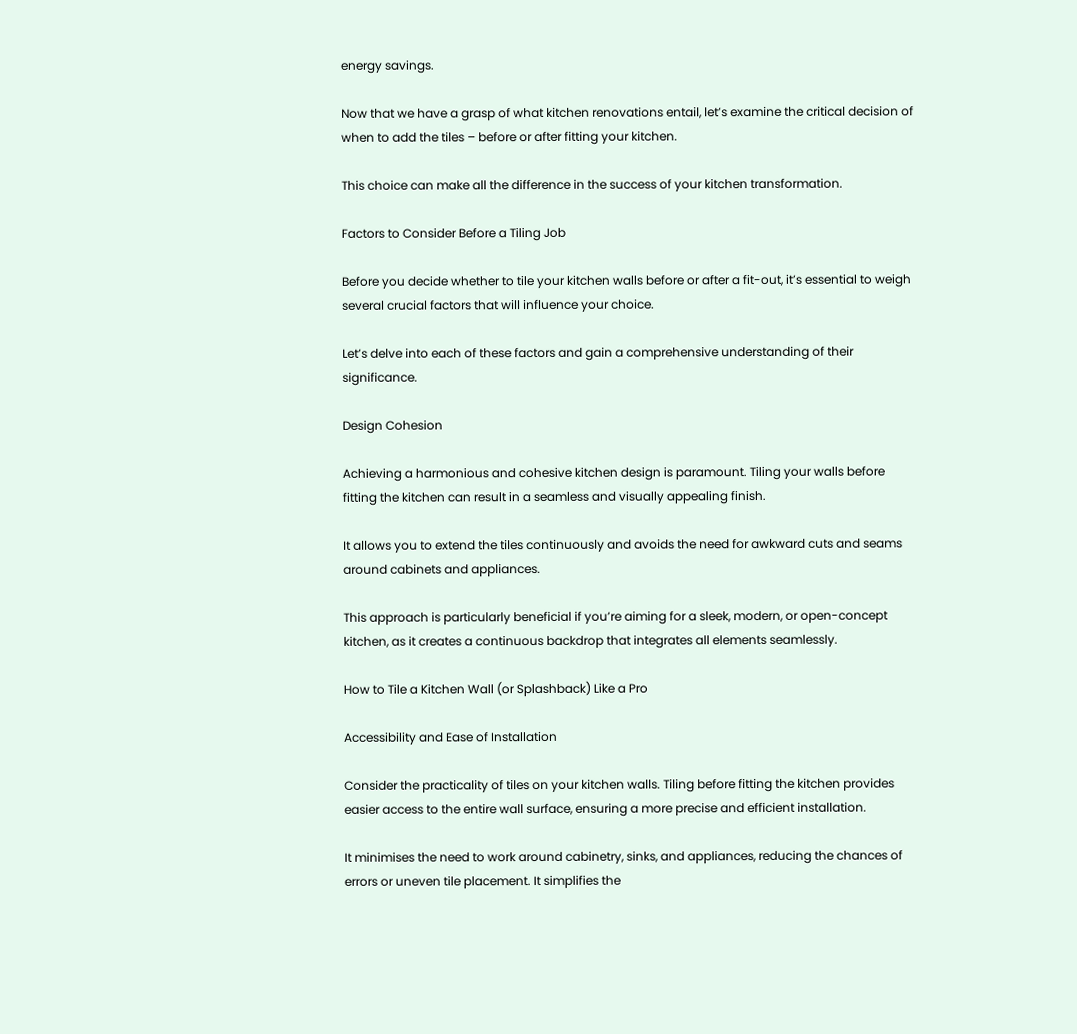energy savings.

Now that we have a grasp of what kitchen renovations entail, let’s examine the critical decision of when to add the tiles – before or after fitting your kitchen.

This choice can make all the difference in the success of your kitchen transformation.

Factors to Consider Before a Tiling Job

Before you decide whether to tile your kitchen walls before or after a fit-out, it’s essential to weigh several crucial factors that will influence your choice.

Let’s delve into each of these factors and gain a comprehensive understanding of their significance.

Design Cohesion

Achieving a harmonious and cohesive kitchen design is paramount. Tiling your walls before fitting the kitchen can result in a seamless and visually appealing finish.

It allows you to extend the tiles continuously and avoids the need for awkward cuts and seams around cabinets and appliances.

This approach is particularly beneficial if you’re aiming for a sleek, modern, or open-concept kitchen, as it creates a continuous backdrop that integrates all elements seamlessly.

How to Tile a Kitchen Wall (or Splashback) Like a Pro

Accessibility and Ease of Installation

Consider the practicality of tiles on your kitchen walls. Tiling before fitting the kitchen provides easier access to the entire wall surface, ensuring a more precise and efficient installation.

It minimises the need to work around cabinetry, sinks, and appliances, reducing the chances of errors or uneven tile placement. It simplifies the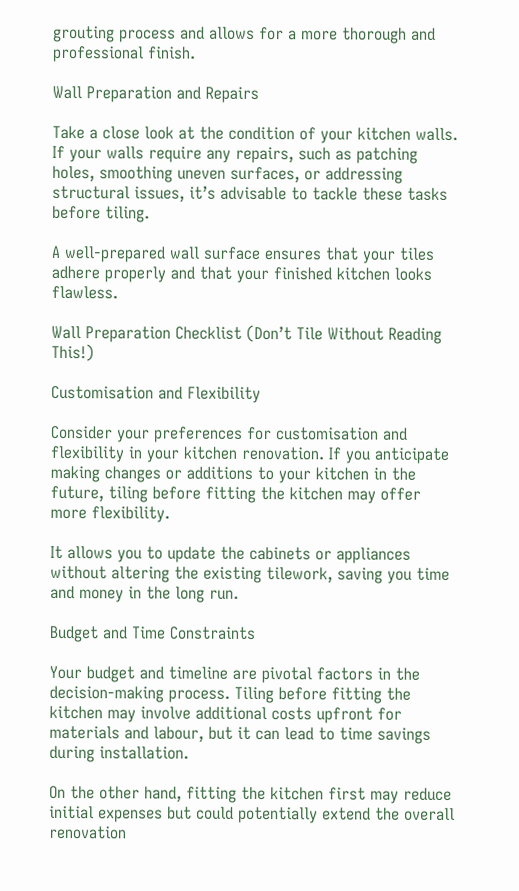grouting process and allows for a more thorough and professional finish.

Wall Preparation and Repairs

Take a close look at the condition of your kitchen walls. If your walls require any repairs, such as patching holes, smoothing uneven surfaces, or addressing structural issues, it’s advisable to tackle these tasks before tiling.

A well-prepared wall surface ensures that your tiles adhere properly and that your finished kitchen looks flawless.

Wall Preparation Checklist (Don’t Tile Without Reading This!)

Customisation and Flexibility

Consider your preferences for customisation and flexibility in your kitchen renovation. If you anticipate making changes or additions to your kitchen in the future, tiling before fitting the kitchen may offer more flexibility.

It allows you to update the cabinets or appliances without altering the existing tilework, saving you time and money in the long run.

Budget and Time Constraints

Your budget and timeline are pivotal factors in the decision-making process. Tiling before fitting the kitchen may involve additional costs upfront for materials and labour, but it can lead to time savings during installation.

On the other hand, fitting the kitchen first may reduce initial expenses but could potentially extend the overall renovation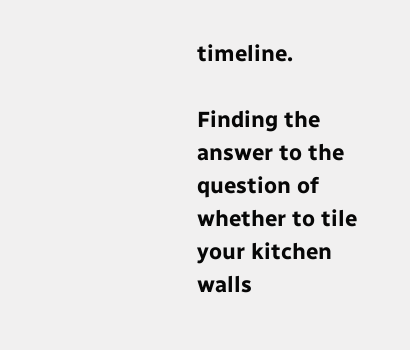timeline.

Finding the answer to the question of whether to tile your kitchen walls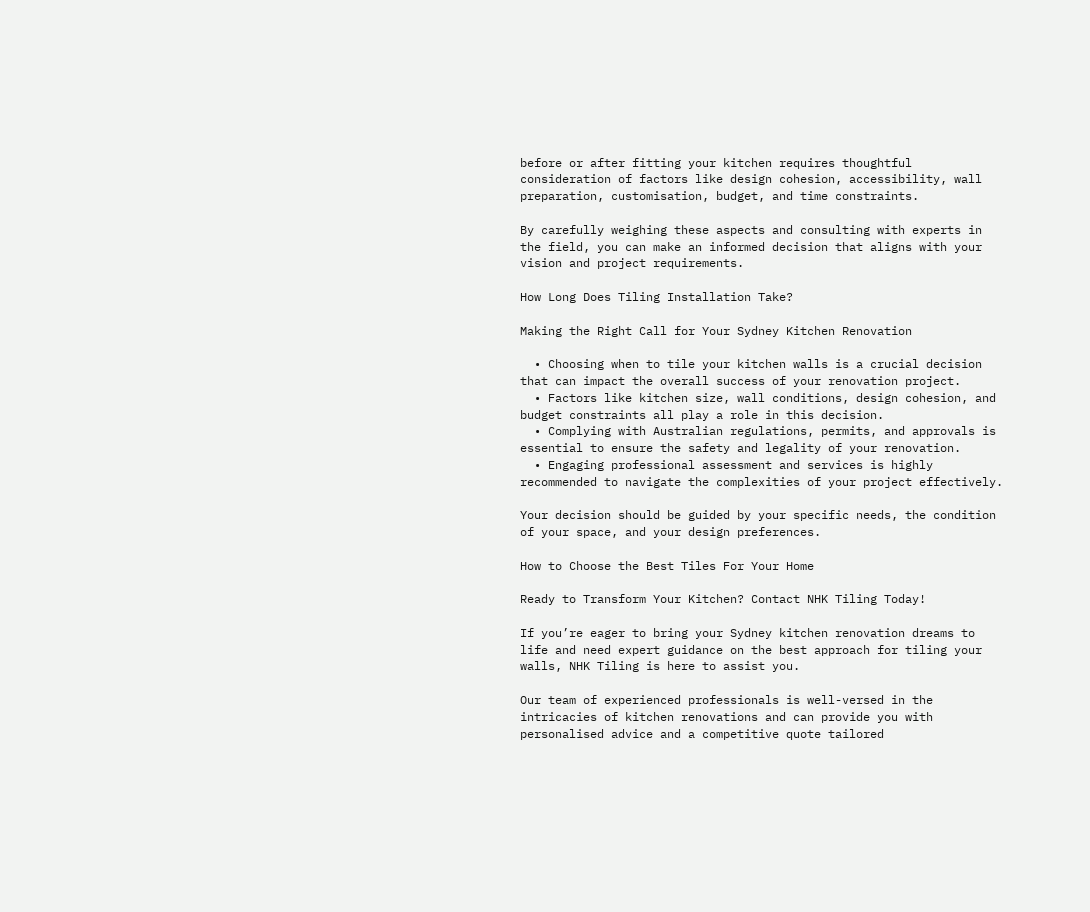before or after fitting your kitchen requires thoughtful consideration of factors like design cohesion, accessibility, wall preparation, customisation, budget, and time constraints.

By carefully weighing these aspects and consulting with experts in the field, you can make an informed decision that aligns with your vision and project requirements.

How Long Does Tiling Installation Take?

Making the Right Call for Your Sydney Kitchen Renovation

  • Choosing when to tile your kitchen walls is a crucial decision that can impact the overall success of your renovation project.
  • Factors like kitchen size, wall conditions, design cohesion, and budget constraints all play a role in this decision.
  • Complying with Australian regulations, permits, and approvals is essential to ensure the safety and legality of your renovation.
  • Engaging professional assessment and services is highly recommended to navigate the complexities of your project effectively.

Your decision should be guided by your specific needs, the condition of your space, and your design preferences.

How to Choose the Best Tiles For Your Home

Ready to Transform Your Kitchen? Contact NHK Tiling Today!

If you’re eager to bring your Sydney kitchen renovation dreams to life and need expert guidance on the best approach for tiling your walls, NHK Tiling is here to assist you.

Our team of experienced professionals is well-versed in the intricacies of kitchen renovations and can provide you with personalised advice and a competitive quote tailored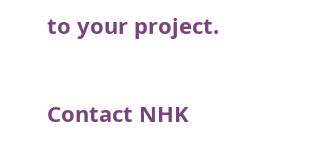to your project.

Contact NHK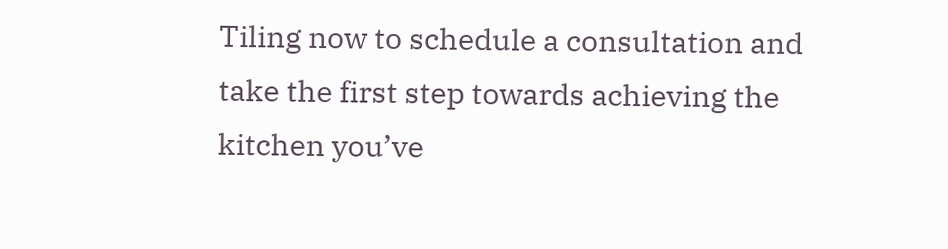Tiling now to schedule a consultation and take the first step towards achieving the kitchen you’ve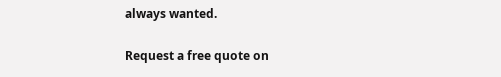always wanted.

Request a free quote on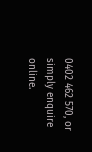0402 462 570, or simply enquire online.